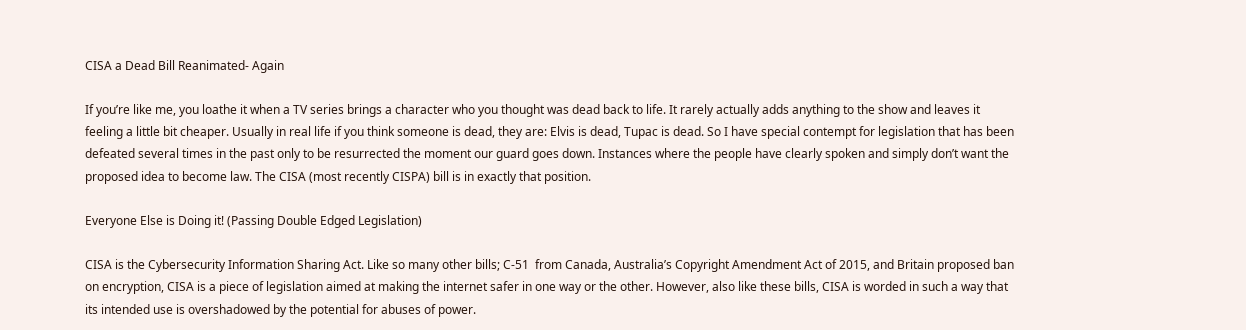CISA a Dead Bill Reanimated- Again

If you’re like me, you loathe it when a TV series brings a character who you thought was dead back to life. It rarely actually adds anything to the show and leaves it feeling a little bit cheaper. Usually in real life if you think someone is dead, they are: Elvis is dead, Tupac is dead. So I have special contempt for legislation that has been defeated several times in the past only to be resurrected the moment our guard goes down. Instances where the people have clearly spoken and simply don’t want the proposed idea to become law. The CISA (most recently CISPA) bill is in exactly that position.

Everyone Else is Doing it! (Passing Double Edged Legislation)

CISA is the Cybersecurity Information Sharing Act. Like so many other bills; C-51  from Canada, Australia’s Copyright Amendment Act of 2015, and Britain proposed ban on encryption, CISA is a piece of legislation aimed at making the internet safer in one way or the other. However, also like these bills, CISA is worded in such a way that its intended use is overshadowed by the potential for abuses of power.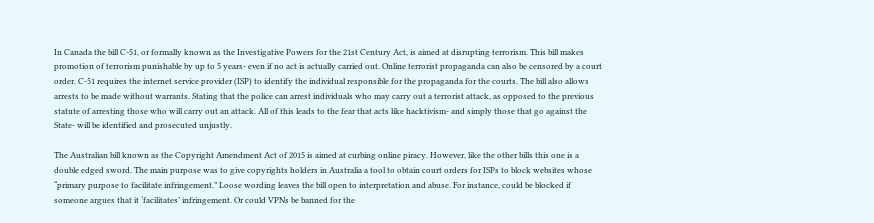In Canada the bill C-51, or formally known as the Investigative Powers for the 21st Century Act, is aimed at disrupting terrorism. This bill makes promotion of terrorism punishable by up to 5 years- even if no act is actually carried out. Online terrorist propaganda can also be censored by a court order. C-51 requires the internet service provider (ISP) to identify the individual responsible for the propaganda for the courts. The bill also allows arrests to be made without warrants. Stating that the police can arrest individuals who may carry out a terrorist attack, as opposed to the previous statute of arresting those who will carry out an attack. All of this leads to the fear that acts like hacktivism- and simply those that go against the State- will be identified and prosecuted unjustly.

The Australian bill known as the Copyright Amendment Act of 2015 is aimed at curbing online piracy. However, like the other bills this one is a double edged sword. The main purpose was to give copyrights holders in Australia a tool to obtain court orders for ISPs to block websites whose “primary purpose to facilitate infringement.” Loose wording leaves the bill open to interpretation and abuse. For instance, could be blocked if someone argues that it ‘facilitates’ infringement. Or could VPNs be banned for the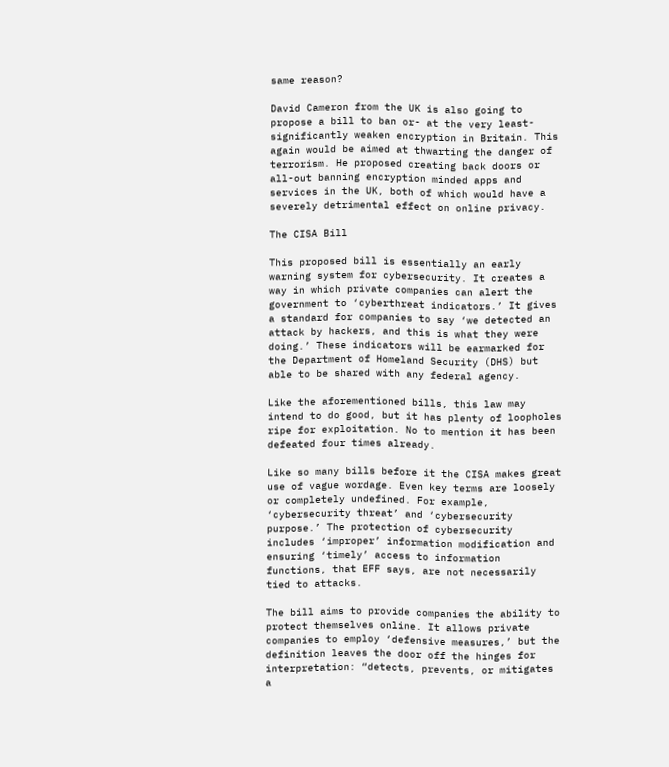same reason?

David Cameron from the UK is also going to propose a bill to ban or- at the very least- significantly weaken encryption in Britain. This again would be aimed at thwarting the danger of terrorism. He proposed creating back doors or all-out banning encryption minded apps and services in the UK, both of which would have a severely detrimental effect on online privacy.

The CISA Bill

This proposed bill is essentially an early warning system for cybersecurity. It creates a way in which private companies can alert the government to ‘cyberthreat indicators.’ It gives a standard for companies to say ‘we detected an attack by hackers, and this is what they were doing.’ These indicators will be earmarked for the Department of Homeland Security (DHS) but able to be shared with any federal agency.

Like the aforementioned bills, this law may intend to do good, but it has plenty of loopholes ripe for exploitation. No to mention it has been defeated four times already.

Like so many bills before it the CISA makes great use of vague wordage. Even key terms are loosely or completely undefined. For example, ‘cybersecurity threat’ and ‘cybersecurity purpose.’ The protection of cybersecurity includes ‘improper’ information modification and ensuring ‘timely’ access to information functions, that EFF says, are not necessarily tied to attacks.

The bill aims to provide companies the ability to protect themselves online. It allows private companies to employ ‘defensive measures,’ but the definition leaves the door off the hinges for interpretation: “detects, prevents, or mitigates a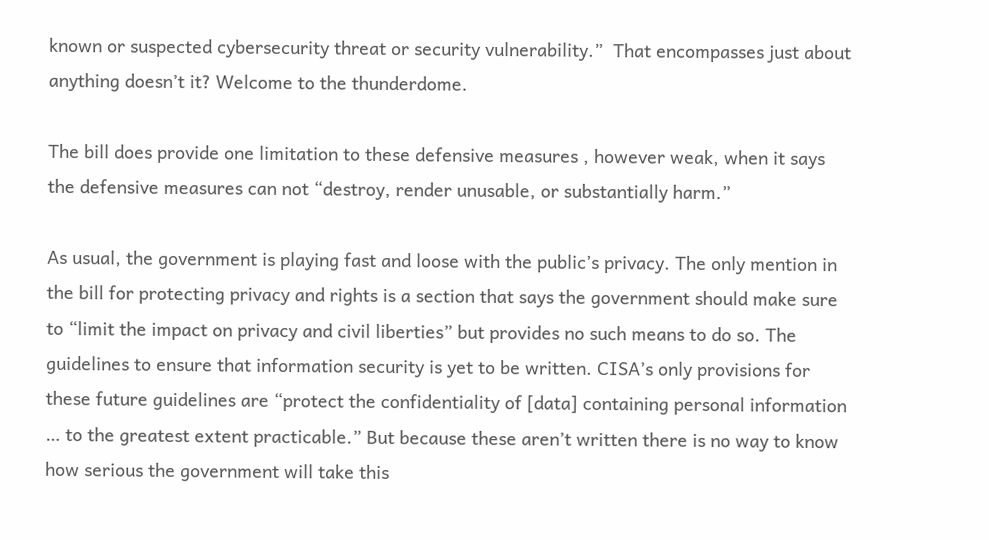known or suspected cybersecurity threat or security vulnerability.”  That encompasses just about anything doesn’t it? Welcome to the thunderdome.

The bill does provide one limitation to these defensive measures , however weak, when it says the defensive measures can not “destroy, render unusable, or substantially harm.”

As usual, the government is playing fast and loose with the public’s privacy. The only mention in the bill for protecting privacy and rights is a section that says the government should make sure to “limit the impact on privacy and civil liberties” but provides no such means to do so. The guidelines to ensure that information security is yet to be written. CISA’s only provisions for these future guidelines are “protect the confidentiality of [data] containing personal information … to the greatest extent practicable.” But because these aren’t written there is no way to know how serious the government will take this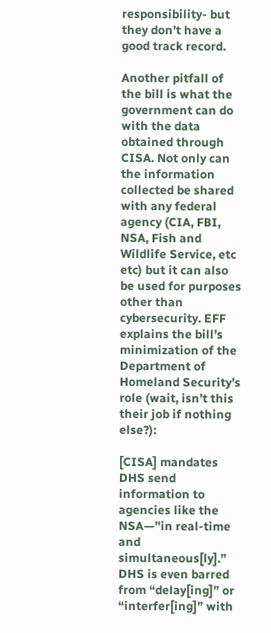responsibility- but they don’t have a good track record.

Another pitfall of the bill is what the government can do with the data obtained through CISA. Not only can the information collected be shared with any federal agency (CIA, FBI, NSA, Fish and Wildlife Service, etc etc) but it can also be used for purposes other than cybersecurity. EFF explains the bill’s minimization of the Department of Homeland Security’s role (wait, isn’t this their job if nothing else?):

[CISA] mandates DHS send information to agencies like the NSA—”in real-time and simultaneous[ly].” DHS is even barred from “delay[ing]” or “interfer[ing]” with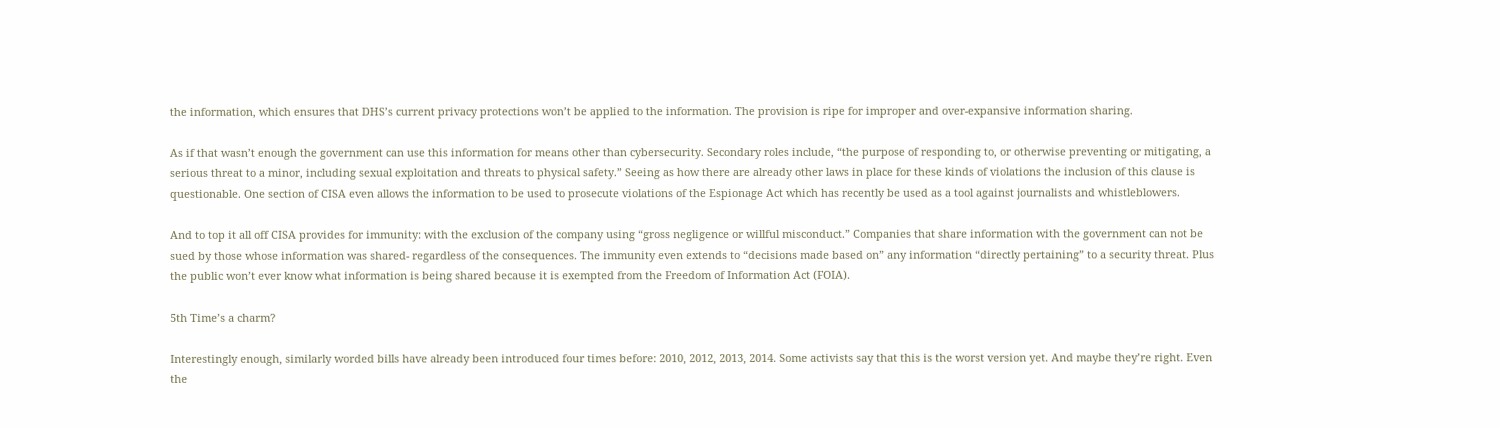the information, which ensures that DHS’s current privacy protections won’t be applied to the information. The provision is ripe for improper and over-expansive information sharing.

As if that wasn’t enough the government can use this information for means other than cybersecurity. Secondary roles include, “the purpose of responding to, or otherwise preventing or mitigating, a serious threat to a minor, including sexual exploitation and threats to physical safety.” Seeing as how there are already other laws in place for these kinds of violations the inclusion of this clause is questionable. One section of CISA even allows the information to be used to prosecute violations of the Espionage Act which has recently be used as a tool against journalists and whistleblowers.

And to top it all off CISA provides for immunity: with the exclusion of the company using “gross negligence or willful misconduct.” Companies that share information with the government can not be sued by those whose information was shared- regardless of the consequences. The immunity even extends to “decisions made based on” any information “directly pertaining” to a security threat. Plus the public won’t ever know what information is being shared because it is exempted from the Freedom of Information Act (FOIA).

5th Time’s a charm?

Interestingly enough, similarly worded bills have already been introduced four times before: 2010, 2012, 2013, 2014. Some activists say that this is the worst version yet. And maybe they’re right. Even the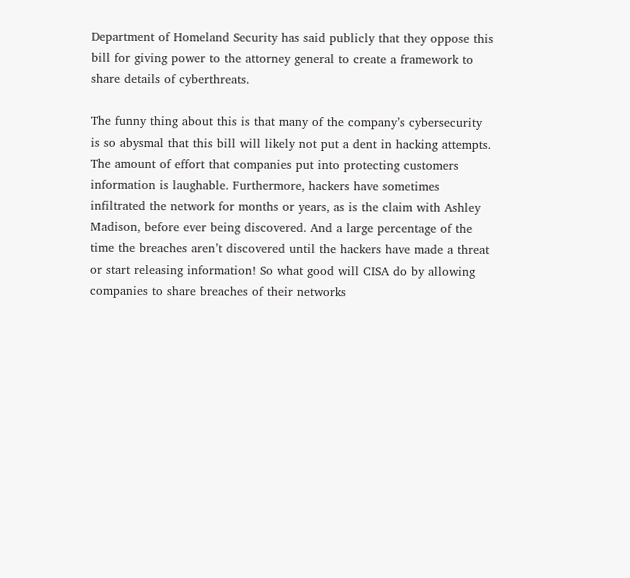Department of Homeland Security has said publicly that they oppose this bill for giving power to the attorney general to create a framework to share details of cyberthreats.

The funny thing about this is that many of the company’s cybersecurity is so abysmal that this bill will likely not put a dent in hacking attempts. The amount of effort that companies put into protecting customers information is laughable. Furthermore, hackers have sometimes infiltrated the network for months or years, as is the claim with Ashley Madison, before ever being discovered. And a large percentage of the time the breaches aren’t discovered until the hackers have made a threat or start releasing information! So what good will CISA do by allowing companies to share breaches of their networks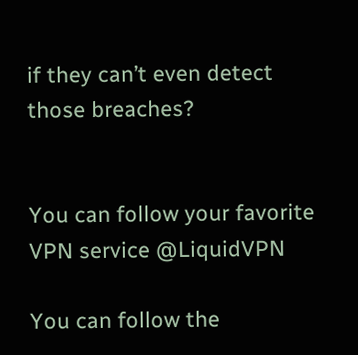if they can’t even detect those breaches?


You can follow your favorite VPN service @LiquidVPN

You can follow the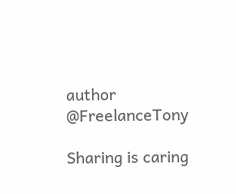author @FreelanceTony

Sharing is caring